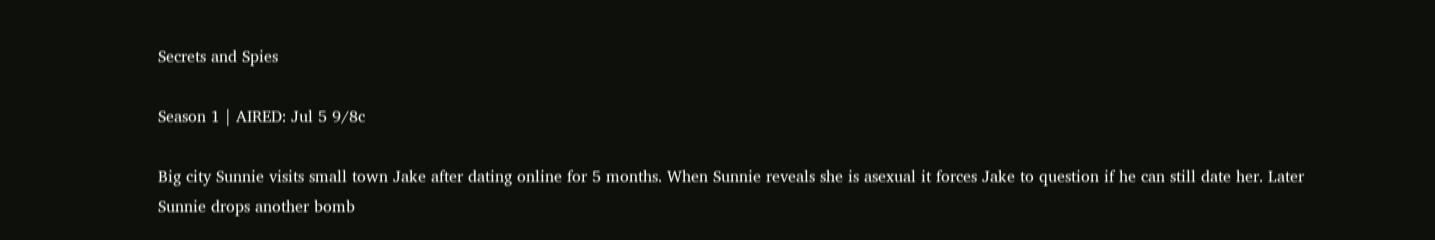Secrets and Spies

Season 1 | AIRED: Jul 5 9/8c

Big city Sunnie visits small town Jake after dating online for 5 months. When Sunnie reveals she is asexual it forces Jake to question if he can still date her. Later Sunnie drops another bomb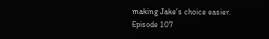making Jake’s choice easier. Episode 107